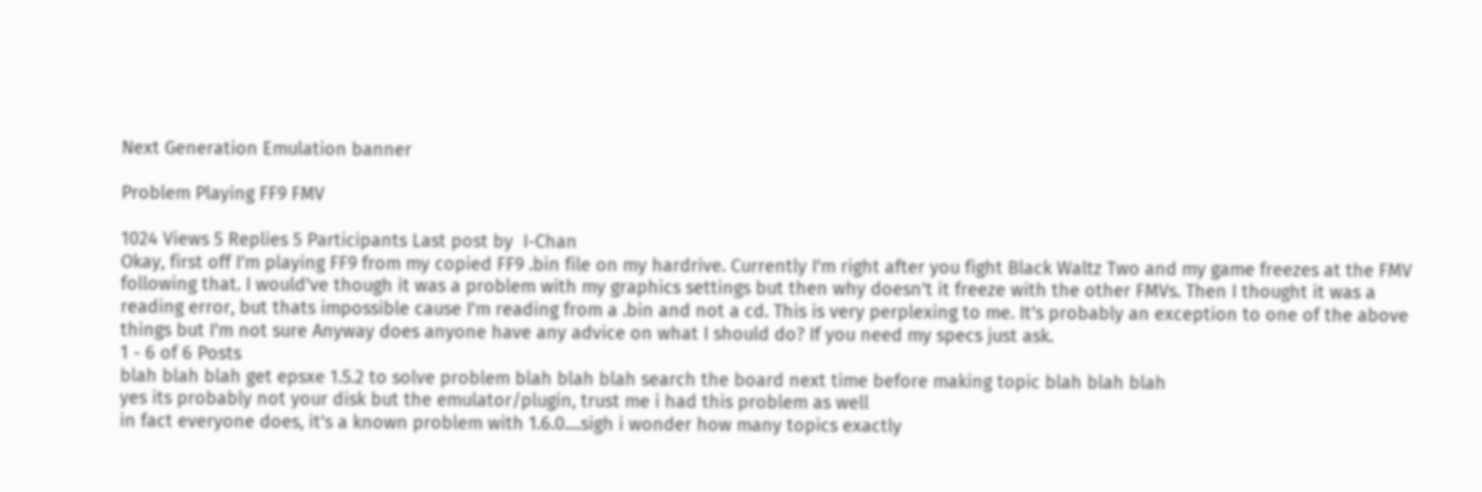Next Generation Emulation banner

Problem Playing FF9 FMV

1024 Views 5 Replies 5 Participants Last post by  I-Chan
Okay, first off I'm playing FF9 from my copied FF9 .bin file on my hardrive. Currently I'm right after you fight Black Waltz Two and my game freezes at the FMV following that. I would've though it was a problem with my graphics settings but then why doesn't it freeze with the other FMVs. Then I thought it was a reading error, but thats impossible cause I'm reading from a .bin and not a cd. This is very perplexing to me. It's probably an exception to one of the above things but I'm not sure Anyway does anyone have any advice on what I should do? If you need my specs just ask.
1 - 6 of 6 Posts
blah blah blah get epsxe 1.5.2 to solve problem blah blah blah search the board next time before making topic blah blah blah
yes its probably not your disk but the emulator/plugin, trust me i had this problem as well
in fact everyone does, it's a known problem with 1.6.0....sigh i wonder how many topics exactly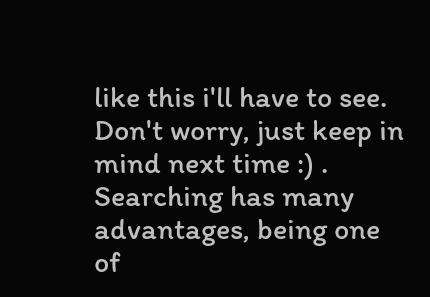like this i'll have to see.
Don't worry, just keep in mind next time :) . Searching has many advantages, being one of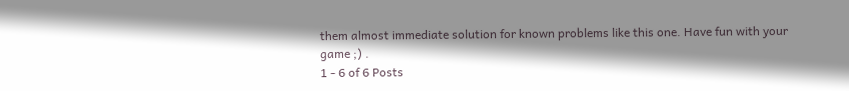them almost immediate solution for known problems like this one. Have fun with your game ;) .
1 - 6 of 6 Posts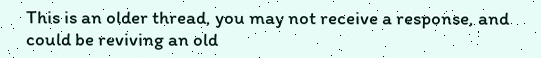This is an older thread, you may not receive a response, and could be reviving an old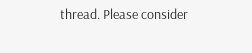thread. Please consider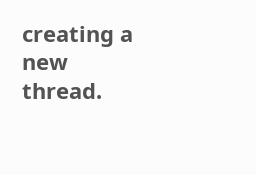creating a new thread.